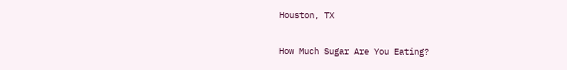Houston, TX

How Much Sugar Are You Eating?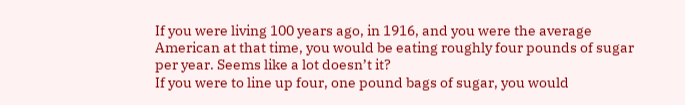If you were living 100 years ago, in 1916, and you were the average American at that time, you would be eating roughly four pounds of sugar per year. Seems like a lot doesn’t it?
If you were to line up four, one pound bags of sugar, you would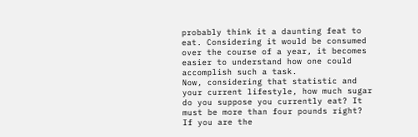probably think it a daunting feat to eat. Considering it would be consumed over the course of a year, it becomes easier to understand how one could accomplish such a task.
Now, considering that statistic and your current lifestyle, how much sugar do you suppose you currently eat? It must be more than four pounds right? If you are the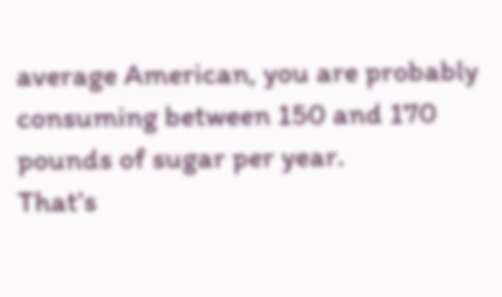average American, you are probably consuming between 150 and 170 pounds of sugar per year.
That’s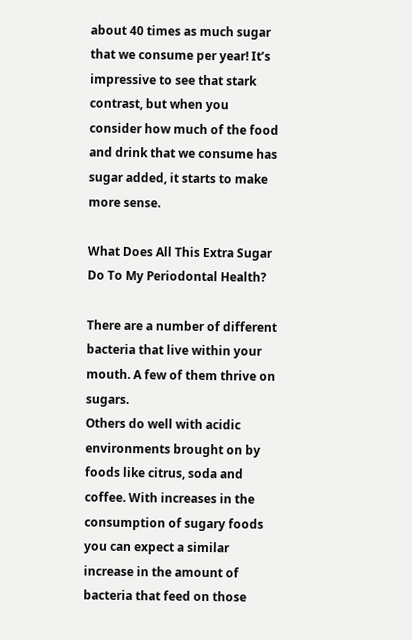about 40 times as much sugar that we consume per year! It’s impressive to see that stark contrast, but when you consider how much of the food and drink that we consume has sugar added, it starts to make more sense.

What Does All This Extra Sugar Do To My Periodontal Health?

There are a number of different bacteria that live within your mouth. A few of them thrive on sugars.
Others do well with acidic environments brought on by foods like citrus, soda and coffee. With increases in the consumption of sugary foods you can expect a similar increase in the amount of bacteria that feed on those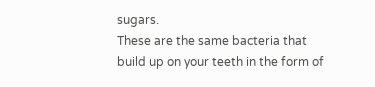sugars.
These are the same bacteria that build up on your teeth in the form of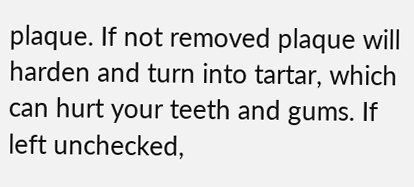plaque. If not removed plaque will harden and turn into tartar, which can hurt your teeth and gums. If left unchecked,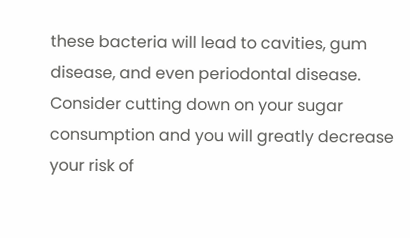these bacteria will lead to cavities, gum disease, and even periodontal disease.
Consider cutting down on your sugar consumption and you will greatly decrease your risk of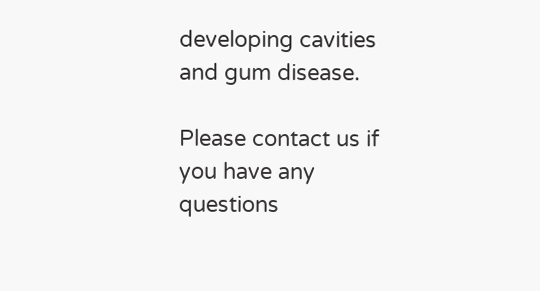developing cavities and gum disease.

Please contact us if you have any questions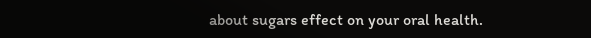about sugars effect on your oral health.